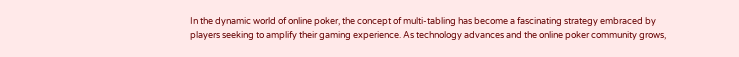In the dynamic world of online poker, the concept of multi-tabling has become a fascinating strategy embraced by players seeking to amplify their gaming experience. As technology advances and the online poker community grows,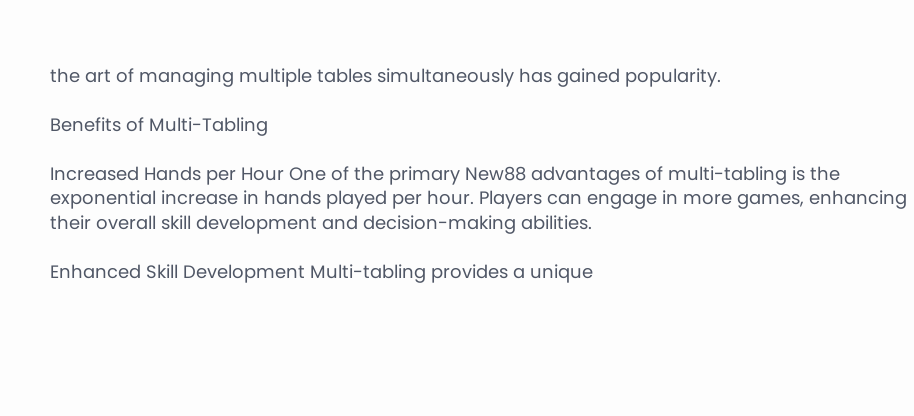the art of managing multiple tables simultaneously has gained popularity.

Benefits of Multi-Tabling

Increased Hands per Hour One of the primary New88 advantages of multi-tabling is the exponential increase in hands played per hour. Players can engage in more games, enhancing their overall skill development and decision-making abilities.

Enhanced Skill Development Multi-tabling provides a unique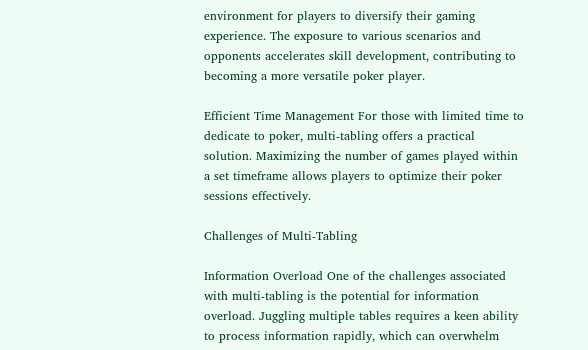environment for players to diversify their gaming experience. The exposure to various scenarios and opponents accelerates skill development, contributing to becoming a more versatile poker player.

Efficient Time Management For those with limited time to dedicate to poker, multi-tabling offers a practical solution. Maximizing the number of games played within a set timeframe allows players to optimize their poker sessions effectively.

Challenges of Multi-Tabling

Information Overload One of the challenges associated with multi-tabling is the potential for information overload. Juggling multiple tables requires a keen ability to process information rapidly, which can overwhelm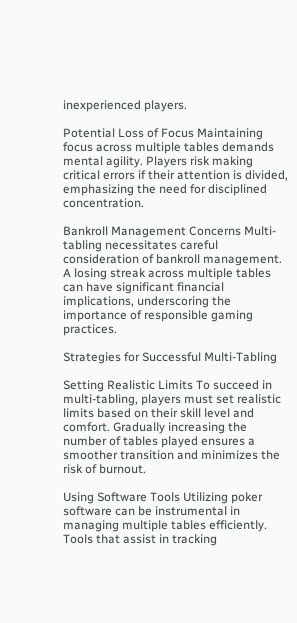inexperienced players.

Potential Loss of Focus Maintaining focus across multiple tables demands mental agility. Players risk making critical errors if their attention is divided, emphasizing the need for disciplined concentration.

Bankroll Management Concerns Multi-tabling necessitates careful consideration of bankroll management. A losing streak across multiple tables can have significant financial implications, underscoring the importance of responsible gaming practices.

Strategies for Successful Multi-Tabling

Setting Realistic Limits To succeed in multi-tabling, players must set realistic limits based on their skill level and comfort. Gradually increasing the number of tables played ensures a smoother transition and minimizes the risk of burnout.

Using Software Tools Utilizing poker software can be instrumental in managing multiple tables efficiently. Tools that assist in tracking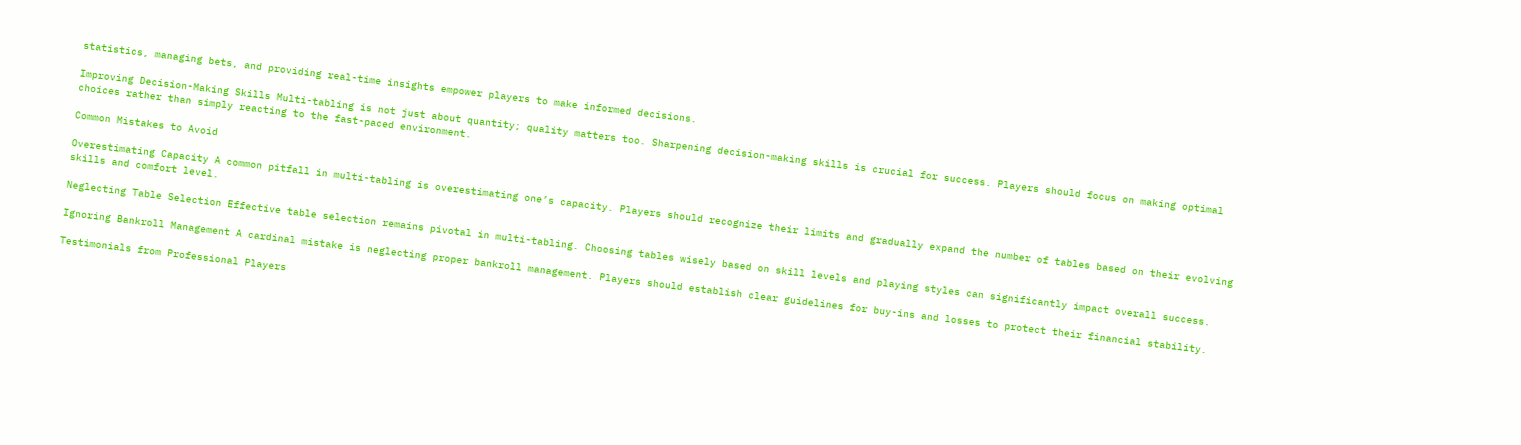statistics, managing bets, and providing real-time insights empower players to make informed decisions.

Improving Decision-Making Skills Multi-tabling is not just about quantity; quality matters too. Sharpening decision-making skills is crucial for success. Players should focus on making optimal choices rather than simply reacting to the fast-paced environment.

Common Mistakes to Avoid

Overestimating Capacity A common pitfall in multi-tabling is overestimating one’s capacity. Players should recognize their limits and gradually expand the number of tables based on their evolving skills and comfort level.

Neglecting Table Selection Effective table selection remains pivotal in multi-tabling. Choosing tables wisely based on skill levels and playing styles can significantly impact overall success.

Ignoring Bankroll Management A cardinal mistake is neglecting proper bankroll management. Players should establish clear guidelines for buy-ins and losses to protect their financial stability.

Testimonials from Professional Players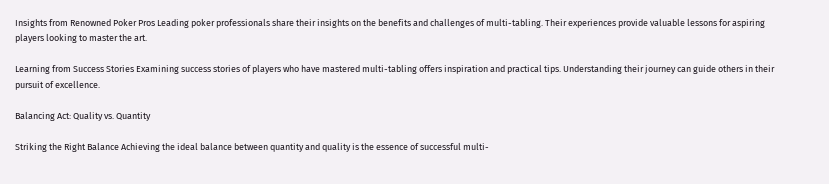Insights from Renowned Poker Pros Leading poker professionals share their insights on the benefits and challenges of multi-tabling. Their experiences provide valuable lessons for aspiring players looking to master the art.

Learning from Success Stories Examining success stories of players who have mastered multi-tabling offers inspiration and practical tips. Understanding their journey can guide others in their pursuit of excellence.

Balancing Act: Quality vs. Quantity

Striking the Right Balance Achieving the ideal balance between quantity and quality is the essence of successful multi-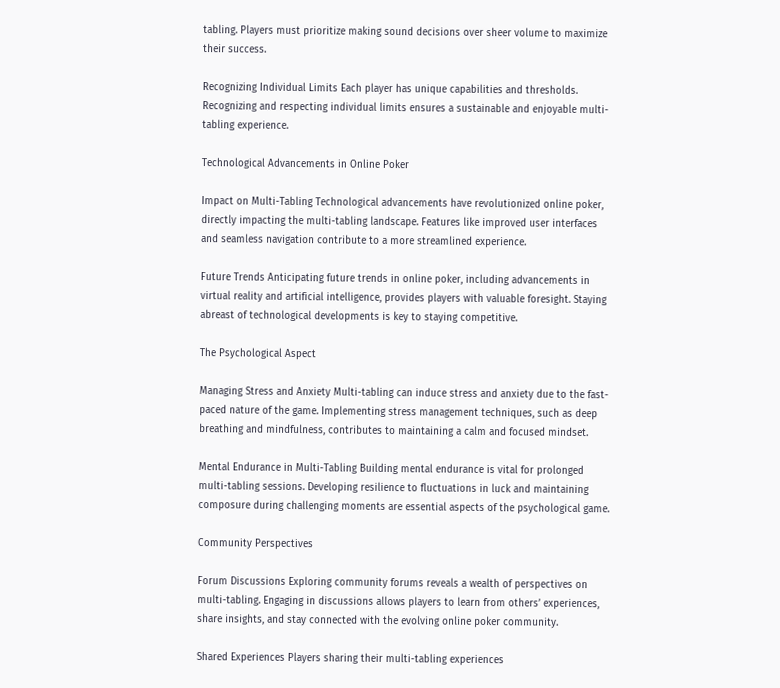tabling. Players must prioritize making sound decisions over sheer volume to maximize their success.

Recognizing Individual Limits Each player has unique capabilities and thresholds. Recognizing and respecting individual limits ensures a sustainable and enjoyable multi-tabling experience.

Technological Advancements in Online Poker

Impact on Multi-Tabling Technological advancements have revolutionized online poker, directly impacting the multi-tabling landscape. Features like improved user interfaces and seamless navigation contribute to a more streamlined experience.

Future Trends Anticipating future trends in online poker, including advancements in virtual reality and artificial intelligence, provides players with valuable foresight. Staying abreast of technological developments is key to staying competitive.

The Psychological Aspect

Managing Stress and Anxiety Multi-tabling can induce stress and anxiety due to the fast-paced nature of the game. Implementing stress management techniques, such as deep breathing and mindfulness, contributes to maintaining a calm and focused mindset.

Mental Endurance in Multi-Tabling Building mental endurance is vital for prolonged multi-tabling sessions. Developing resilience to fluctuations in luck and maintaining composure during challenging moments are essential aspects of the psychological game.

Community Perspectives

Forum Discussions Exploring community forums reveals a wealth of perspectives on multi-tabling. Engaging in discussions allows players to learn from others’ experiences, share insights, and stay connected with the evolving online poker community.

Shared Experiences Players sharing their multi-tabling experiences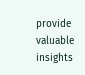provide valuable insights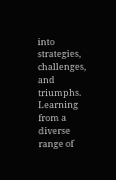into strategies, challenges, and triumphs. Learning from a diverse range of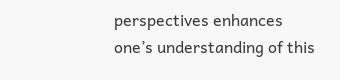perspectives enhances one’s understanding of this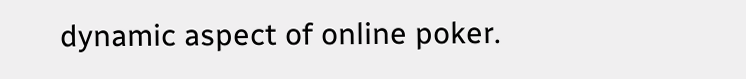dynamic aspect of online poker.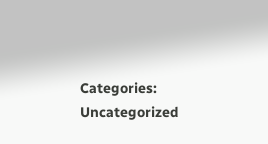Categories: Uncategorized